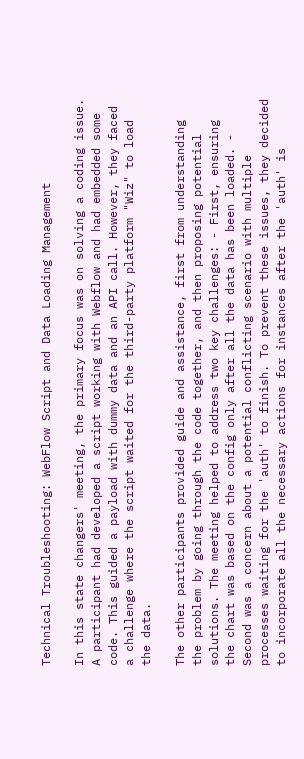Technical Troubleshooting: WebFlow Script and Data Loading Management

In this state changers' meeting, the primary focus was on solving a coding issue. A participant had developed a script working with Webflow and had embedded some code. This guided a payload with dummy data and an API call. However, they faced a challenge where the script waited for the third-party platform "Wiz" to load the data.

The other participants provided guide and assistance, first from understanding the problem by going through the code together, and then proposing potential solutions. The meeting helped to address two key challenges: - First, ensuring the chart was based on the config only after all the data has been loaded. - Second was a concern about a potential conflicting scenario with multiple processes waiting for the 'auth' to finish. To prevent these issues, they decided to incorporate all the necessary actions for instances after the 'auth' is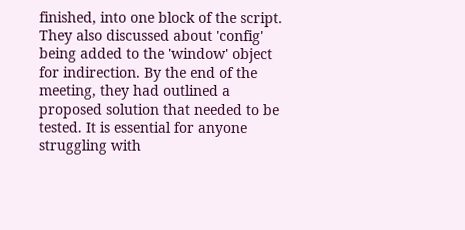finished, into one block of the script. They also discussed about 'config' being added to the 'window' object for indirection. By the end of the meeting, they had outlined a proposed solution that needed to be tested. It is essential for anyone struggling with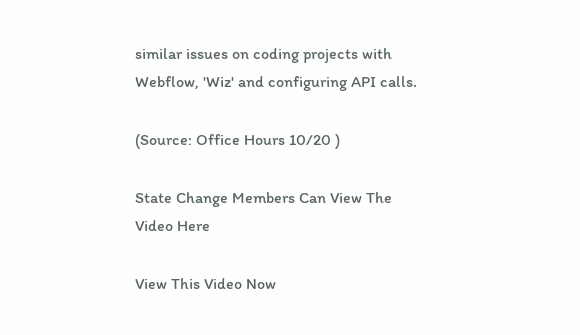similar issues on coding projects with Webflow, 'Wiz' and configuring API calls.

(Source: Office Hours 10/20 )

State Change Members Can View The Video Here

View This Video Now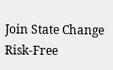Join State Change Risk-Free